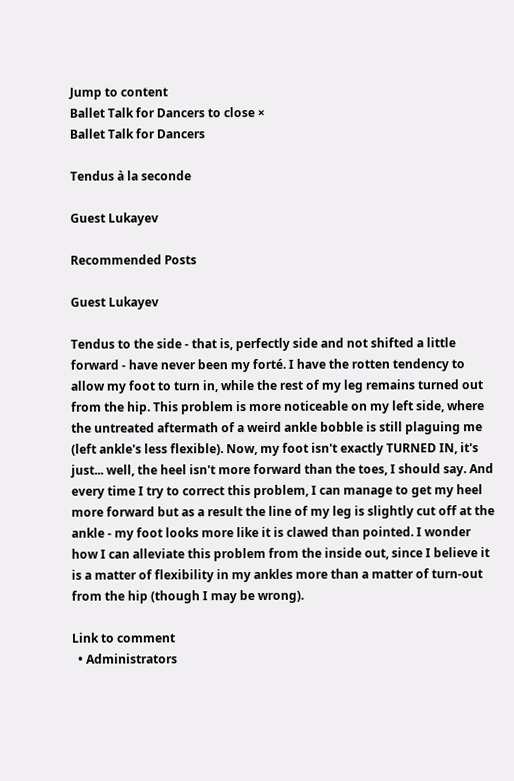Jump to content
Ballet Talk for Dancers to close ×
Ballet Talk for Dancers

Tendus à la seconde

Guest Lukayev

Recommended Posts

Guest Lukayev

Tendus to the side - that is, perfectly side and not shifted a little forward - have never been my forté. I have the rotten tendency to allow my foot to turn in, while the rest of my leg remains turned out from the hip. This problem is more noticeable on my left side, where the untreated aftermath of a weird ankle bobble is still plaguing me (left ankle's less flexible). Now, my foot isn't exactly TURNED IN, it's just... well, the heel isn't more forward than the toes, I should say. And every time I try to correct this problem, I can manage to get my heel more forward but as a result the line of my leg is slightly cut off at the ankle - my foot looks more like it is clawed than pointed. I wonder how I can alleviate this problem from the inside out, since I believe it is a matter of flexibility in my ankles more than a matter of turn-out from the hip (though I may be wrong).

Link to comment
  • Administrators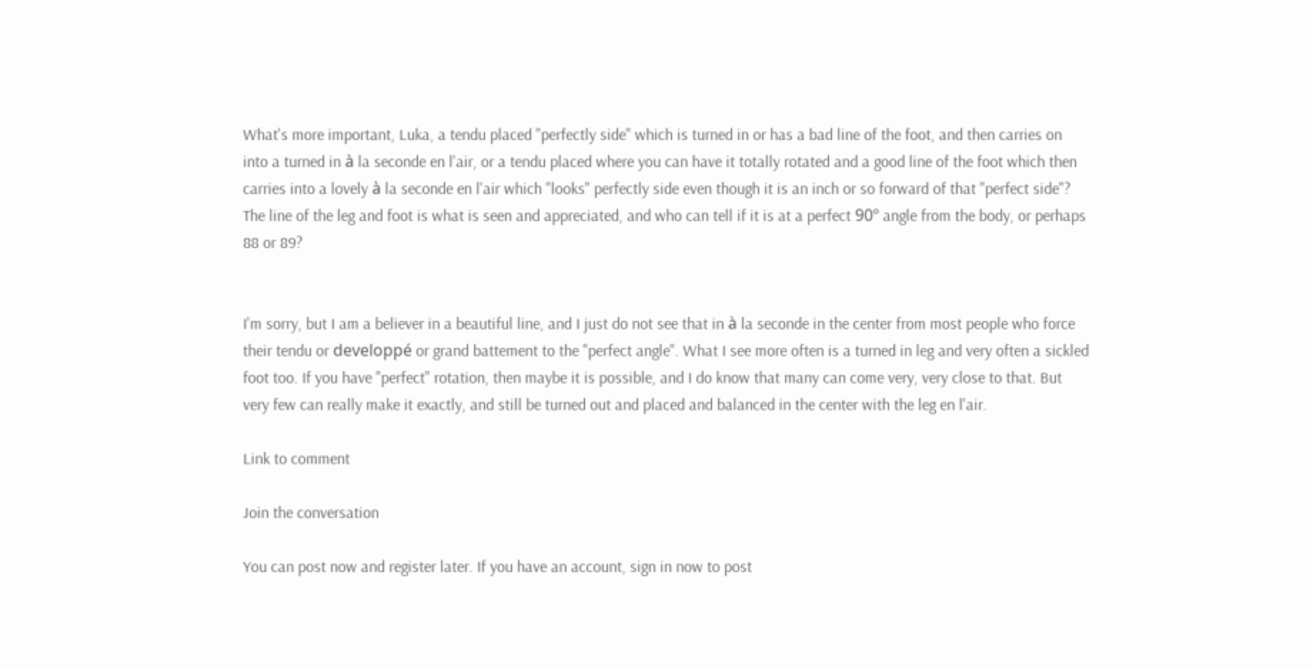What's more important, Luka, a tendu placed "perfectly side" which is turned in or has a bad line of the foot, and then carries on into a turned in à la seconde en l'air, or a tendu placed where you can have it totally rotated and a good line of the foot which then carries into a lovely à la seconde en l'air which "looks" perfectly side even though it is an inch or so forward of that "perfect side"? The line of the leg and foot is what is seen and appreciated, and who can tell if it is at a perfect 90º angle from the body, or perhaps 88 or 89?


I'm sorry, but I am a believer in a beautiful line, and I just do not see that in à la seconde in the center from most people who force their tendu or developpé or grand battement to the "perfect angle". What I see more often is a turned in leg and very often a sickled foot too. If you have "perfect" rotation, then maybe it is possible, and I do know that many can come very, very close to that. But very few can really make it exactly, and still be turned out and placed and balanced in the center with the leg en l'air.

Link to comment

Join the conversation

You can post now and register later. If you have an account, sign in now to post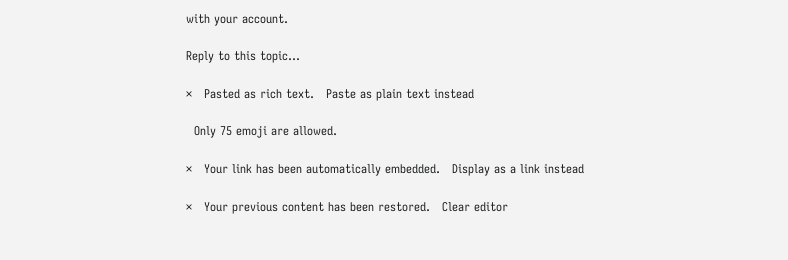with your account.

Reply to this topic...

×   Pasted as rich text.   Paste as plain text instead

  Only 75 emoji are allowed.

×   Your link has been automatically embedded.   Display as a link instead

×   Your previous content has been restored.   Clear editor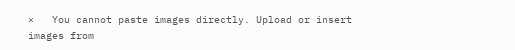×   You cannot paste images directly. Upload or insert images from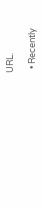URL.

  • Recently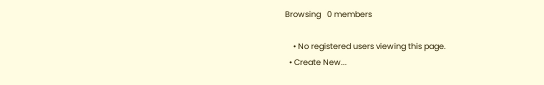Browsing   0 members

    • No registered users viewing this page.
  • Create New...